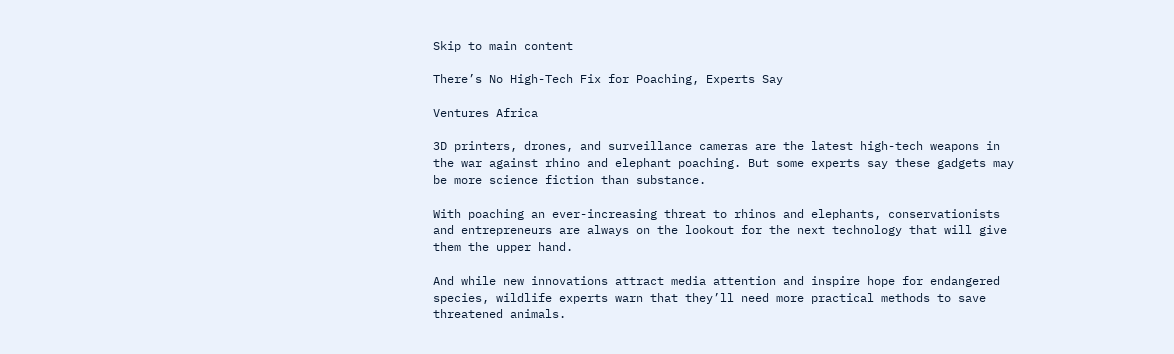Skip to main content

There’s No High-Tech Fix for Poaching, Experts Say

Ventures Africa

3D printers, drones, and surveillance cameras are the latest high-tech weapons in the war against rhino and elephant poaching. But some experts say these gadgets may be more science fiction than substance.

With poaching an ever-increasing threat to rhinos and elephants, conservationists and entrepreneurs are always on the lookout for the next technology that will give them the upper hand.

And while new innovations attract media attention and inspire hope for endangered species, wildlife experts warn that they’ll need more practical methods to save threatened animals.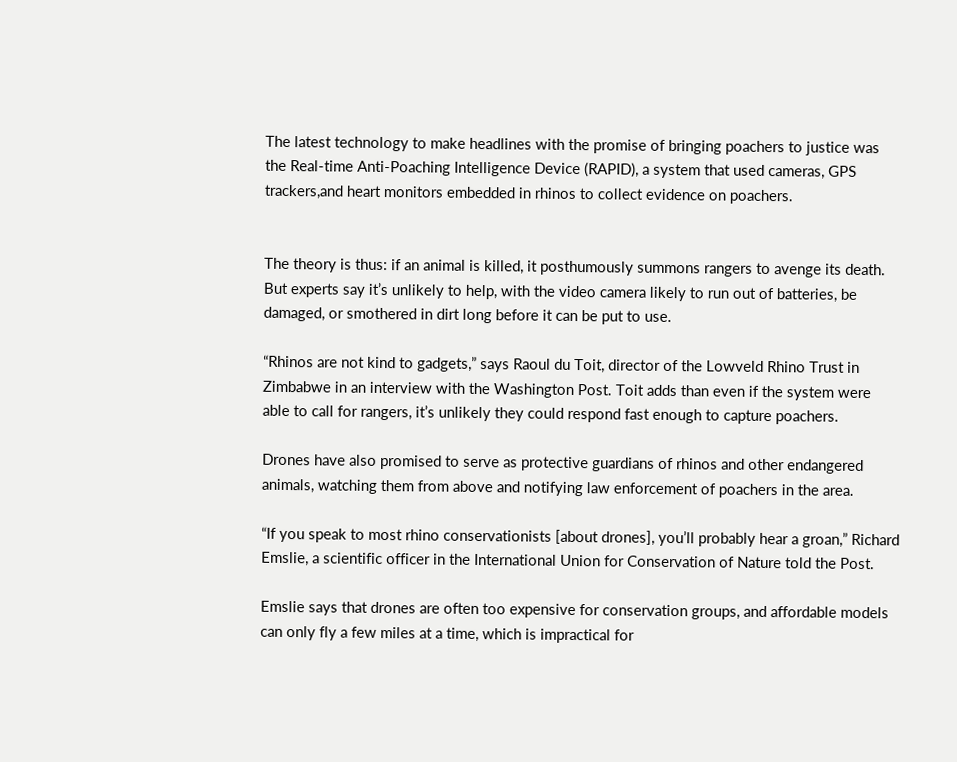The latest technology to make headlines with the promise of bringing poachers to justice was the Real-time Anti-Poaching Intelligence Device (RAPID), a system that used cameras, GPS trackers,and heart monitors embedded in rhinos to collect evidence on poachers.


The theory is thus: if an animal is killed, it posthumously summons rangers to avenge its death. But experts say it’s unlikely to help, with the video camera likely to run out of batteries, be damaged, or smothered in dirt long before it can be put to use.

“Rhinos are not kind to gadgets,” says Raoul du Toit, director of the Lowveld Rhino Trust in Zimbabwe in an interview with the Washington Post. Toit adds than even if the system were able to call for rangers, it’s unlikely they could respond fast enough to capture poachers.

Drones have also promised to serve as protective guardians of rhinos and other endangered animals, watching them from above and notifying law enforcement of poachers in the area.

“If you speak to most rhino conservationists [about drones], you’ll probably hear a groan,” Richard Emslie, a scientific officer in the International Union for Conservation of Nature told the Post.

Emslie says that drones are often too expensive for conservation groups, and affordable models can only fly a few miles at a time, which is impractical for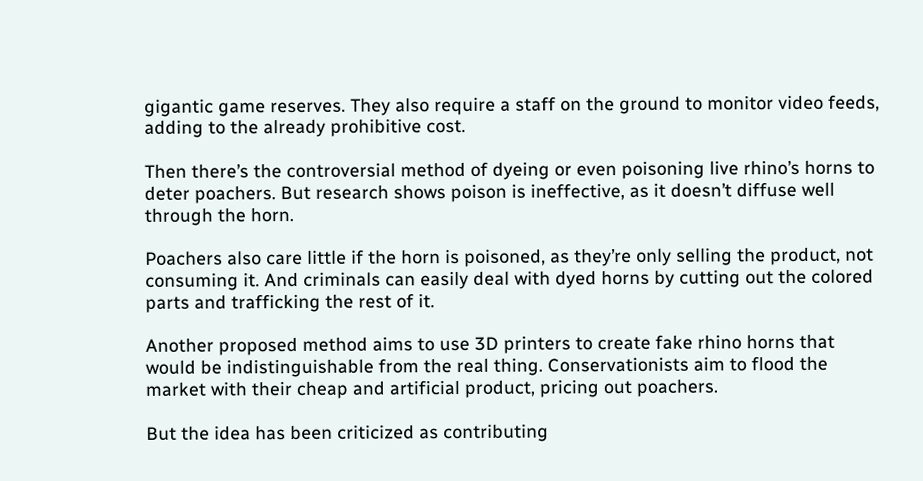gigantic game reserves. They also require a staff on the ground to monitor video feeds, adding to the already prohibitive cost.

Then there’s the controversial method of dyeing or even poisoning live rhino’s horns to deter poachers. But research shows poison is ineffective, as it doesn’t diffuse well through the horn.

Poachers also care little if the horn is poisoned, as they’re only selling the product, not consuming it. And criminals can easily deal with dyed horns by cutting out the colored parts and trafficking the rest of it.

Another proposed method aims to use 3D printers to create fake rhino horns that would be indistinguishable from the real thing. Conservationists aim to flood the market with their cheap and artificial product, pricing out poachers.

But the idea has been criticized as contributing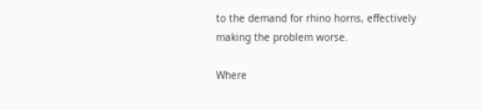to the demand for rhino horns, effectively making the problem worse.

Where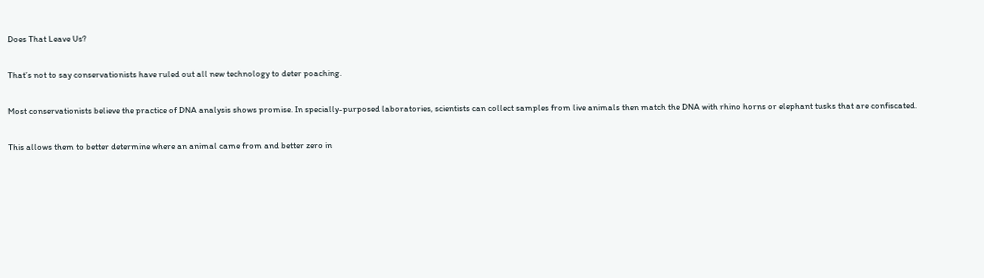Does That Leave Us?

That’s not to say conservationists have ruled out all new technology to deter poaching.

Most conservationists believe the practice of DNA analysis shows promise. In specially-purposed laboratories, scientists can collect samples from live animals then match the DNA with rhino horns or elephant tusks that are confiscated.

This allows them to better determine where an animal came from and better zero in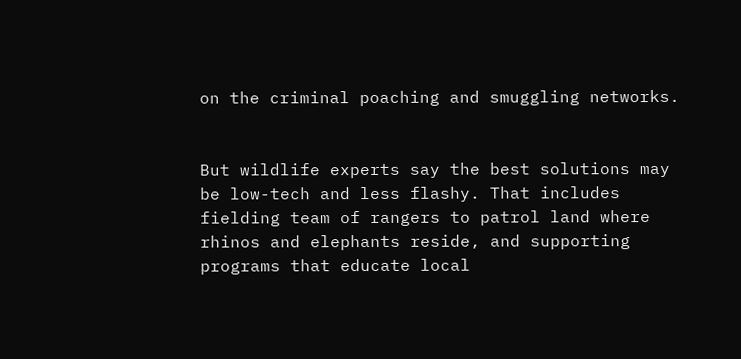on the criminal poaching and smuggling networks.


But wildlife experts say the best solutions may be low-tech and less flashy. That includes fielding team of rangers to patrol land where rhinos and elephants reside, and supporting programs that educate local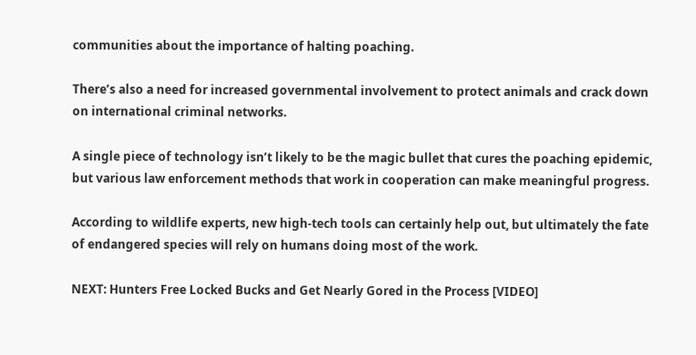communities about the importance of halting poaching.

There’s also a need for increased governmental involvement to protect animals and crack down on international criminal networks.

A single piece of technology isn’t likely to be the magic bullet that cures the poaching epidemic, but various law enforcement methods that work in cooperation can make meaningful progress.

According to wildlife experts, new high-tech tools can certainly help out, but ultimately the fate of endangered species will rely on humans doing most of the work.

NEXT: Hunters Free Locked Bucks and Get Nearly Gored in the Process [VIDEO]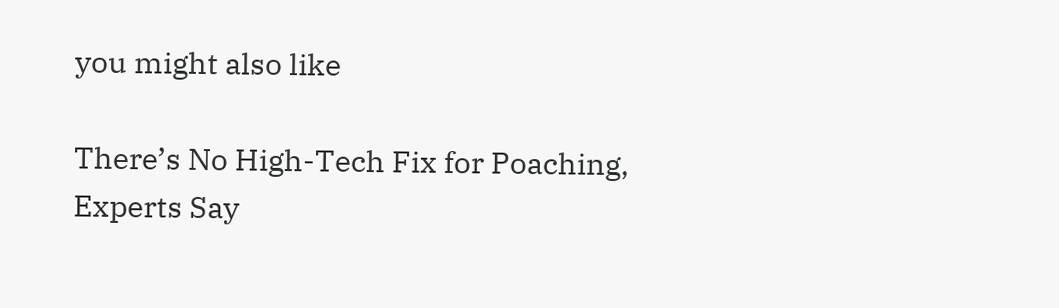you might also like

There’s No High-Tech Fix for Poaching, Experts Say